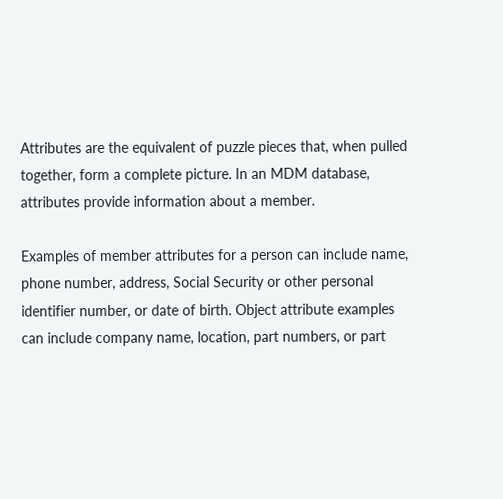Attributes are the equivalent of puzzle pieces that, when pulled together, form a complete picture. In an MDM database, attributes provide information about a member.

Examples of member attributes for a person can include name, phone number, address, Social Security or other personal identifier number, or date of birth. Object attribute examples can include company name, location, part numbers, or part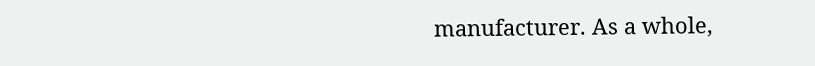manufacturer. As a whole,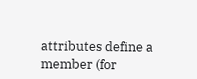attributes define a member (for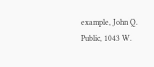example, John Q. Public, 1043 W.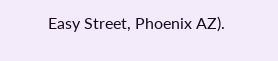Easy Street, Phoenix AZ).